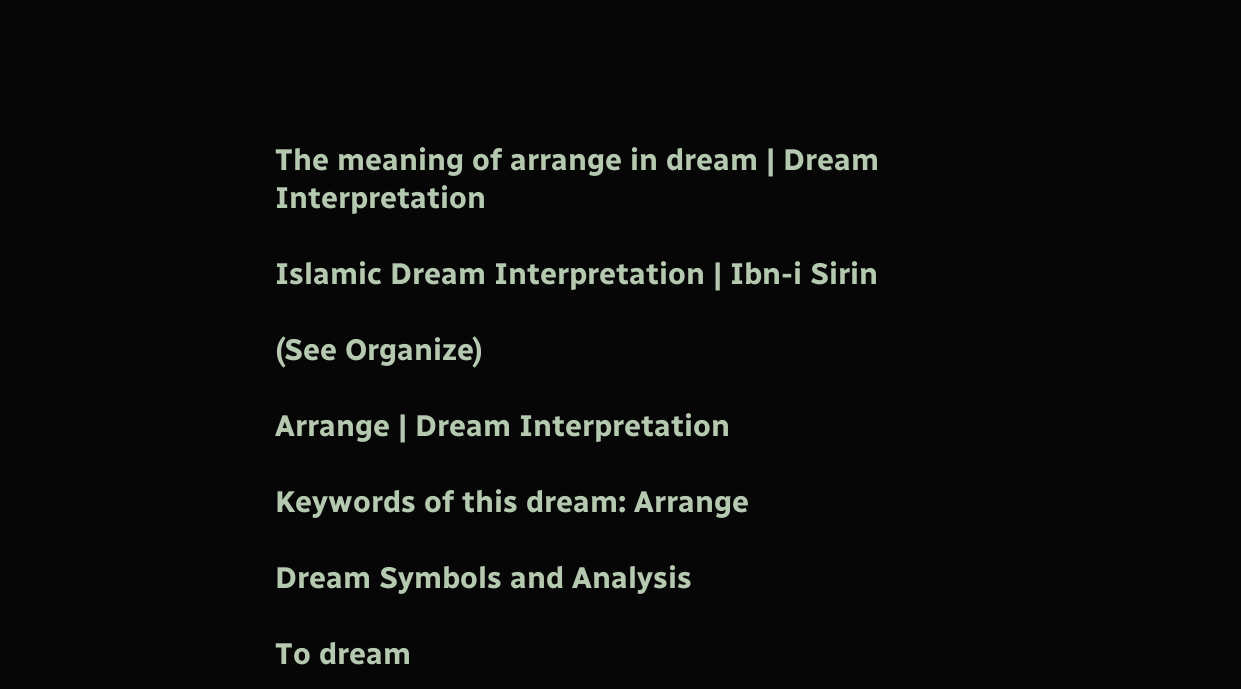The meaning of arrange in dream | Dream Interpretation

Islamic Dream Interpretation | Ibn-i Sirin

(See Organize)

Arrange | Dream Interpretation

Keywords of this dream: Arrange

Dream Symbols and Analysis

To dream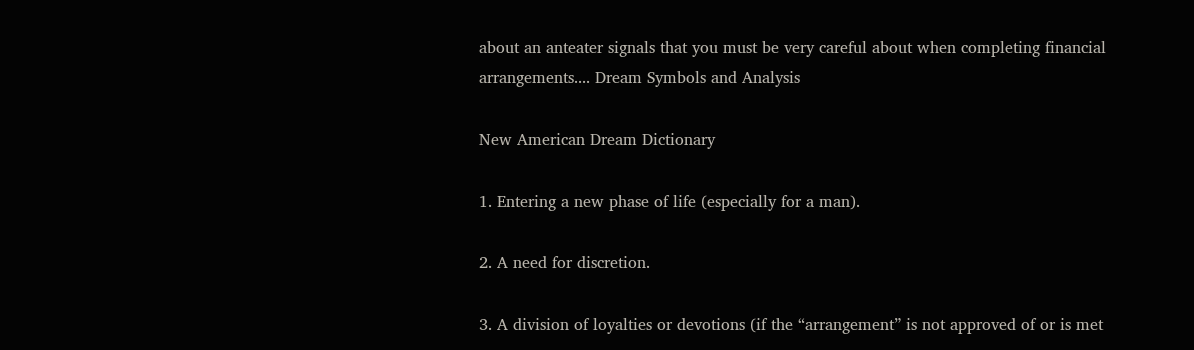about an anteater signals that you must be very careful about when completing financial arrangements.... Dream Symbols and Analysis

New American Dream Dictionary

1. Entering a new phase of life (especially for a man).

2. A need for discretion.

3. A division of loyalties or devotions (if the “arrangement” is not approved of or is met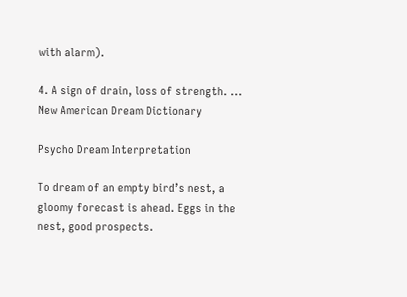with alarm).

4. A sign of drain, loss of strength. ... New American Dream Dictionary

Psycho Dream Interpretation

To dream of an empty bird’s nest, a gloomy forecast is ahead. Eggs in the nest, good prospects.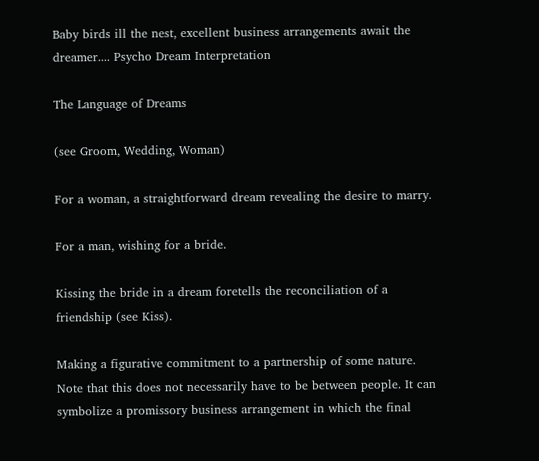Baby birds ill the nest, excellent business arrangements await the dreamer.... Psycho Dream Interpretation

The Language of Dreams

(see Groom, Wedding, Woman)

For a woman, a straightforward dream revealing the desire to marry.

For a man, wishing for a bride.

Kissing the bride in a dream foretells the reconciliation of a friendship (see Kiss).

Making a figurative commitment to a partnership of some nature. Note that this does not necessarily have to be between people. It can symbolize a promissory business arrangement in which the final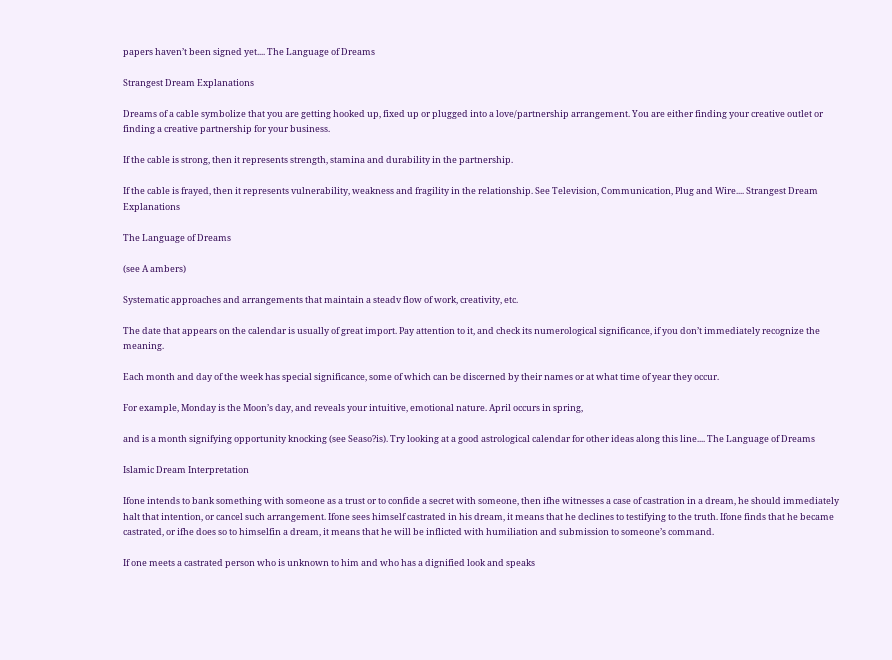papers haven’t been signed yet.... The Language of Dreams

Strangest Dream Explanations

Dreams of a cable symbolize that you are getting hooked up, fixed up or plugged into a love/partnership arrangement. You are either finding your creative outlet or finding a creative partnership for your business.

If the cable is strong, then it represents strength, stamina and durability in the partnership.

If the cable is frayed, then it represents vulnerability, weakness and fragility in the relationship. See Television, Communication, Plug and Wire.... Strangest Dream Explanations

The Language of Dreams

(see A ambers)

Systematic approaches and arrangements that maintain a steadv flow of work, creativity, etc.

The date that appears on the calendar is usually of great import. Pay attention to it, and check its numerological significance, if you don’t immediately recognize the meaning.

Each month and day of the week has special significance, some of which can be discerned by their names or at what time of year they occur.

For example, Monday is the Moon’s day, and reveals your intuitive, emotional nature. April occurs in spring,

and is a month signifying opportunity knocking (see Seaso?is). Try looking at a good astrological calendar for other ideas along this line.... The Language of Dreams

Islamic Dream Interpretation

Ifone intends to bank something with someone as a trust or to confide a secret with someone, then ifhe witnesses a case of castration in a dream, he should immediately halt that intention, or cancel such arrangement. Ifone sees himself castrated in his dream, it means that he declines to testifying to the truth. Ifone finds that he became castrated, or ifhe does so to himselfin a dream, it means that he will be inflicted with humiliation and submission to someone’s command.

If one meets a castrated person who is unknown to him and who has a dignified look and speaks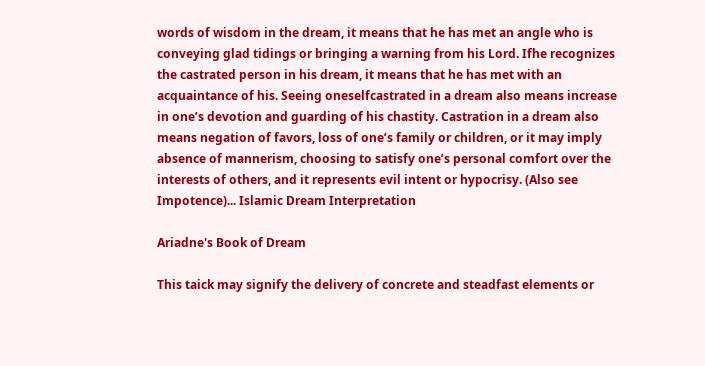words of wisdom in the dream, it means that he has met an angle who is conveying glad tidings or bringing a warning from his Lord. Ifhe recognizes the castrated person in his dream, it means that he has met with an acquaintance of his. Seeing oneselfcastrated in a dream also means increase in one’s devotion and guarding of his chastity. Castration in a dream also means negation of favors, loss of one’s family or children, or it may imply absence of mannerism, choosing to satisfy one’s personal comfort over the interests of others, and it represents evil intent or hypocrisy. (Also see Impotence)... Islamic Dream Interpretation

Ariadne's Book of Dream

This taick may signify the delivery of concrete and steadfast elements or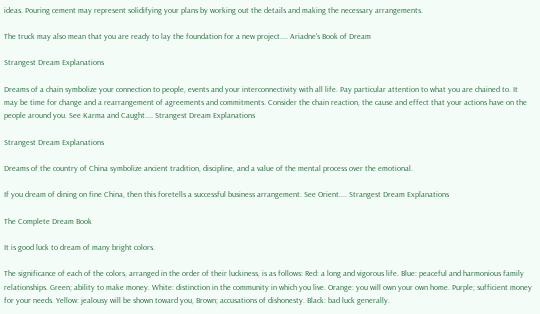ideas. Pouring cement may represent solidifying your plans by working out the details and making the necessary arrangements.

The truck may also mean that you are ready to lay the foundation for a new project.... Ariadne's Book of Dream

Strangest Dream Explanations

Dreams of a chain symbolize your connection to people, events and your interconnectivity with all life. Pay particular attention to what you are chained to. It may be time for change and a rearrangement of agreements and commitments. Consider the chain reaction, the cause and effect that your actions have on the people around you. See Karma and Caught.... Strangest Dream Explanations

Strangest Dream Explanations

Dreams of the country of China symbolize ancient tradition, discipline, and a value of the mental process over the emotional.

If you dream of dining on fine China, then this foretells a successful business arrangement. See Orient.... Strangest Dream Explanations

The Complete Dream Book

It is good luck to dream of many bright colors.

The significance of each of the colors, arranged in the order of their luckiness, is as follows: Red: a long and vigorous life. Blue: peaceful and harmonious family relationships. Green; ability to make money. White: distinction in the community in which you live. Orange: you will own your own home. Purple; sufficient money for your needs. Yellow: jealousy will be shown toward you, Brown; accusations of dishonesty. Black: bad luck generally.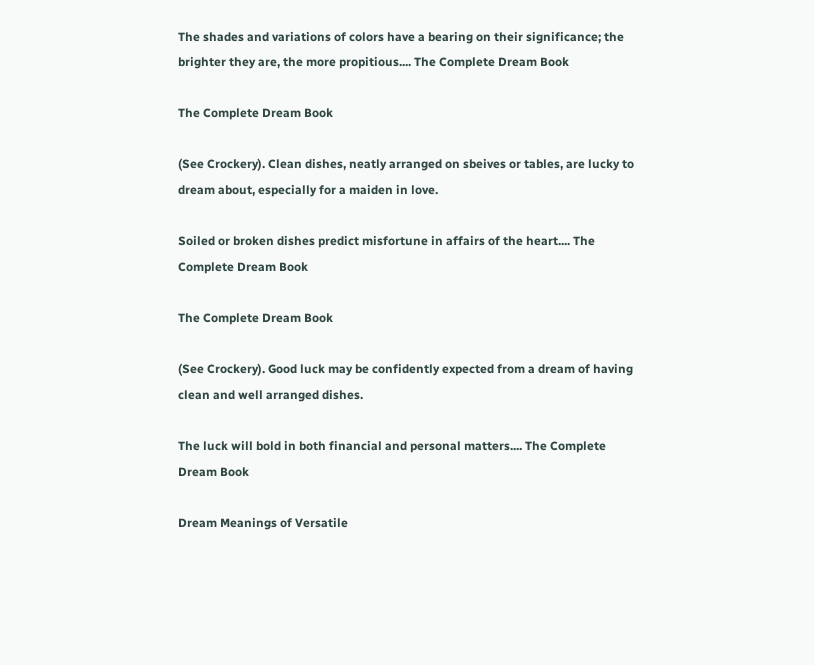The shades and variations of colors have a bearing on their significance; the brighter they are, the more propitious.... The Complete Dream Book

The Complete Dream Book

(See Crockery). Clean dishes, neatly arranged on sbeives or tables, are lucky to dream about, especially for a maiden in love.

Soiled or broken dishes predict misfortune in affairs of the heart.... The Complete Dream Book

The Complete Dream Book

(See Crockery). Good luck may be confidently expected from a dream of having clean and well arranged dishes.

The luck will bold in both financial and personal matters.... The Complete Dream Book

Dream Meanings of Versatile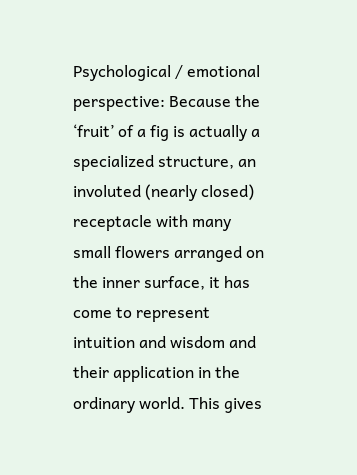Psychological / emotional perspective: Because the ‘fruit’ of a fig is actually a specialized structure, an involuted (nearly closed) receptacle with many small flowers arranged on the inner surface, it has come to represent intuition and wisdom and their application in the ordinary world. This gives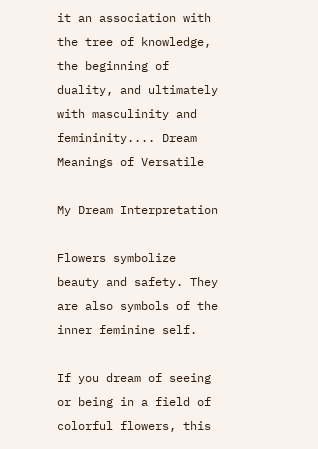it an association with the tree of knowledge, the beginning of duality, and ultimately with masculinity and femininity.... Dream Meanings of Versatile

My Dream Interpretation

Flowers symbolize beauty and safety. They are also symbols of the inner feminine self.

If you dream of seeing or being in a field of colorful flowers, this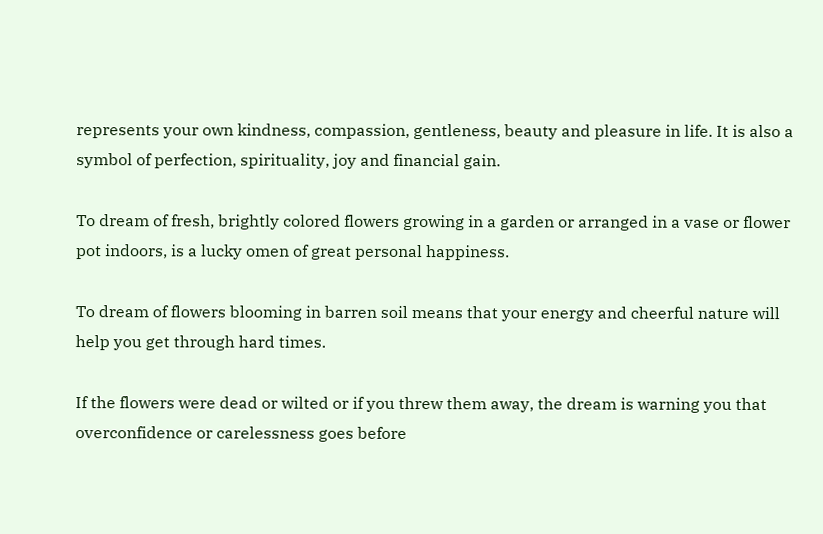represents your own kindness, compassion, gentleness, beauty and pleasure in life. It is also a symbol of perfection, spirituality, joy and financial gain.

To dream of fresh, brightly colored flowers growing in a garden or arranged in a vase or flower pot indoors, is a lucky omen of great personal happiness.

To dream of flowers blooming in barren soil means that your energy and cheerful nature will help you get through hard times.

If the flowers were dead or wilted or if you threw them away, the dream is warning you that overconfidence or carelessness goes before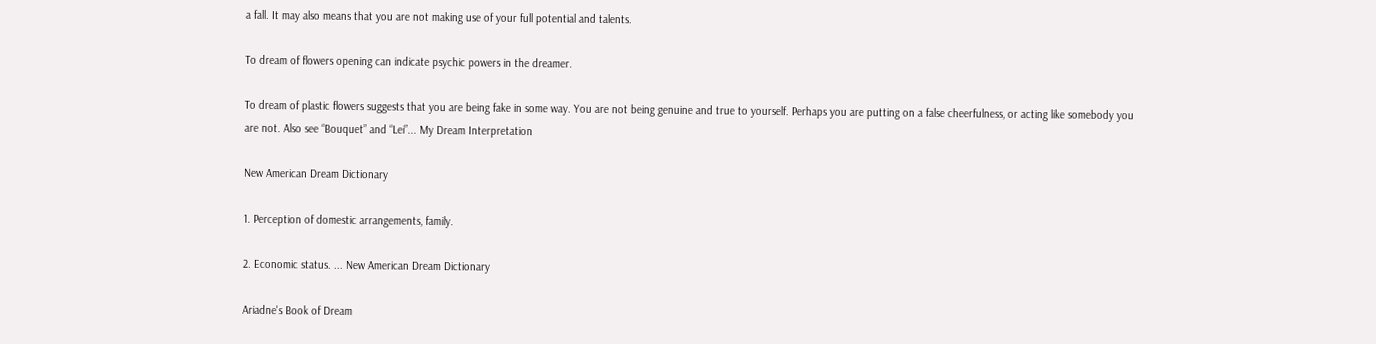a fall. It may also means that you are not making use of your full potential and talents.

To dream of flowers opening can indicate psychic powers in the dreamer.

To dream of plastic flowers suggests that you are being fake in some way. You are not being genuine and true to yourself. Perhaps you are putting on a false cheerfulness, or acting like somebody you are not. Also see “Bouquet” and “Lei”... My Dream Interpretation

New American Dream Dictionary

1. Perception of domestic arrangements, family.

2. Economic status. ... New American Dream Dictionary

Ariadne's Book of Dream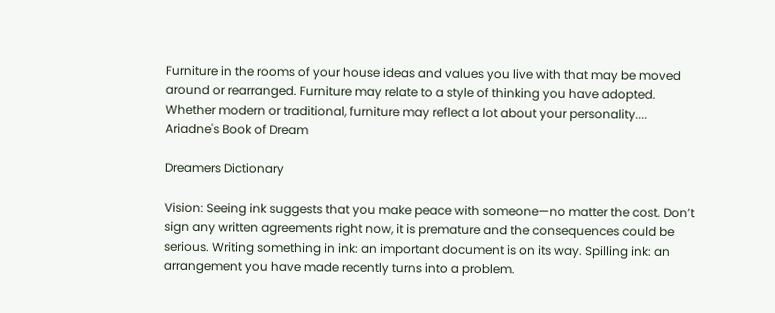Furniture in the rooms of your house ideas and values you live with that may be moved around or rearranged. Furniture may relate to a style of thinking you have adopted. Whether modern or traditional, furniture may reflect a lot about your personality.... Ariadne's Book of Dream

Dreamers Dictionary

Vision: Seeing ink suggests that you make peace with someone—no matter the cost. Don’t sign any written agreements right now, it is premature and the consequences could be serious. Writing something in ink: an important document is on its way. Spilling ink: an arrangement you have made recently turns into a problem.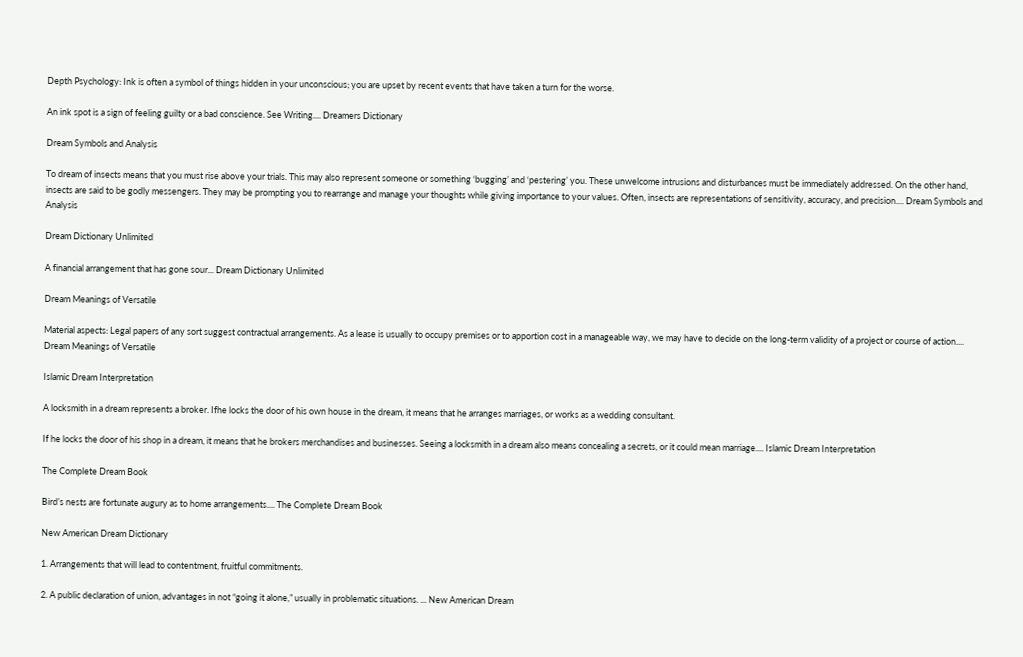Depth Psychology: Ink is often a symbol of things hidden in your unconscious; you are upset by recent events that have taken a turn for the worse.

An ink spot is a sign of feeling guilty or a bad conscience. See Writing.... Dreamers Dictionary

Dream Symbols and Analysis

To dream of insects means that you must rise above your trials. This may also represent someone or something ‘bugging’ and ‘pestering’ you. These unwelcome intrusions and disturbances must be immediately addressed. On the other hand, insects are said to be godly messengers. They may be prompting you to rearrange and manage your thoughts while giving importance to your values. Often, insects are representations of sensitivity, accuracy, and precision.... Dream Symbols and Analysis

Dream Dictionary Unlimited

A financial arrangement that has gone sour... Dream Dictionary Unlimited

Dream Meanings of Versatile

Material aspects: Legal papers of any sort suggest contractual arrangements. As a lease is usually to occupy premises or to apportion cost in a manageable way, we may have to decide on the long-term validity of a project or course of action.... Dream Meanings of Versatile

Islamic Dream Interpretation

A locksmith in a dream represents a broker. Ifhe locks the door of his own house in the dream, it means that he arranges marriages, or works as a wedding consultant.

If he locks the door of his shop in a dream, it means that he brokers merchandises and businesses. Seeing a locksmith in a dream also means concealing a secrets, or it could mean marriage.... Islamic Dream Interpretation

The Complete Dream Book

Bird’s nests are fortunate augury as to home arrangements.... The Complete Dream Book

New American Dream Dictionary

1. Arrangements that will lead to contentment, fruitful commitments.

2. A public declaration of union, advantages in not “going it alone,” usually in problematic situations. ... New American Dream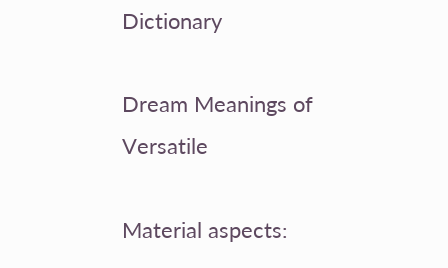Dictionary

Dream Meanings of Versatile

Material aspects: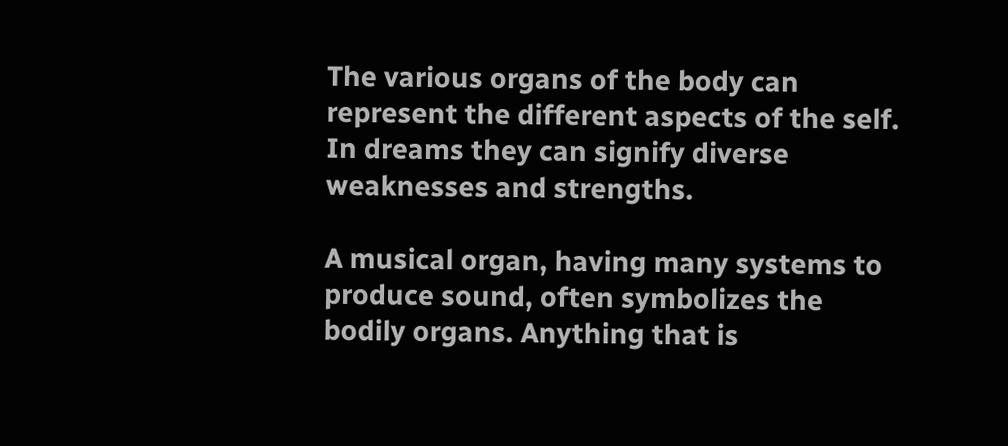The various organs of the body can represent the different aspects of the self. In dreams they can signify diverse weaknesses and strengths.

A musical organ, having many systems to produce sound, often symbolizes the bodily organs. Anything that is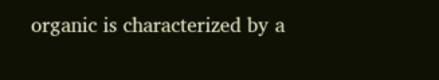organic is characterized by a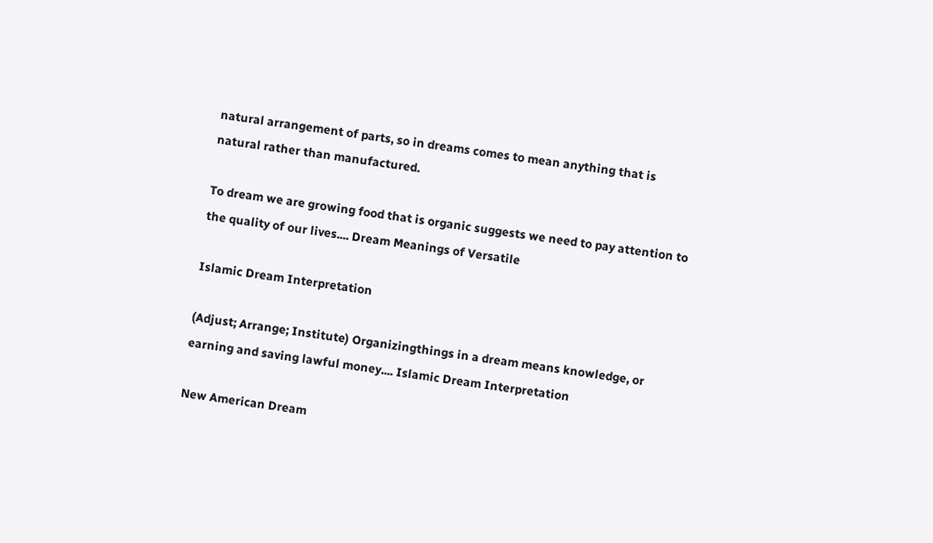natural arrangement of parts, so in dreams comes to mean anything that is natural rather than manufactured.

To dream we are growing food that is organic suggests we need to pay attention to the quality of our lives.... Dream Meanings of Versatile

Islamic Dream Interpretation

(Adjust; Arrange; Institute) Organizingthings in a dream means knowledge, or earning and saving lawful money.... Islamic Dream Interpretation

New American Dream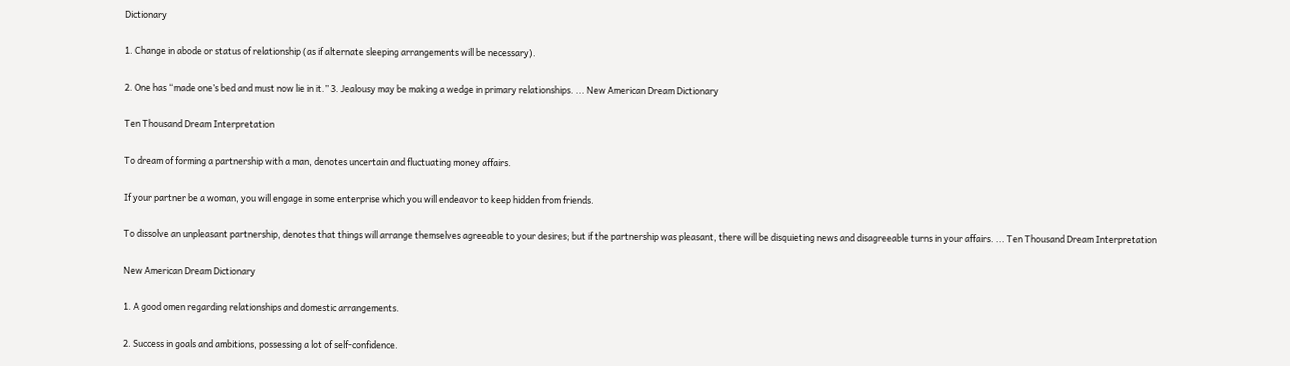Dictionary

1. Change in abode or status of relationship (as if alternate sleeping arrangements will be necessary).

2. One has “made one’s bed and must now lie in it.” 3. Jealousy may be making a wedge in primary relationships. ... New American Dream Dictionary

Ten Thousand Dream Interpretation

To dream of forming a partnership with a man, denotes uncertain and fluctuating money affairs.

If your partner be a woman, you will engage in some enterprise which you will endeavor to keep hidden from friends.

To dissolve an unpleasant partnership, denotes that things will arrange themselves agreeable to your desires; but if the partnership was pleasant, there will be disquieting news and disagreeable turns in your affairs. ... Ten Thousand Dream Interpretation

New American Dream Dictionary

1. A good omen regarding relationships and domestic arrangements.

2. Success in goals and ambitions, possessing a lot of self-confidence.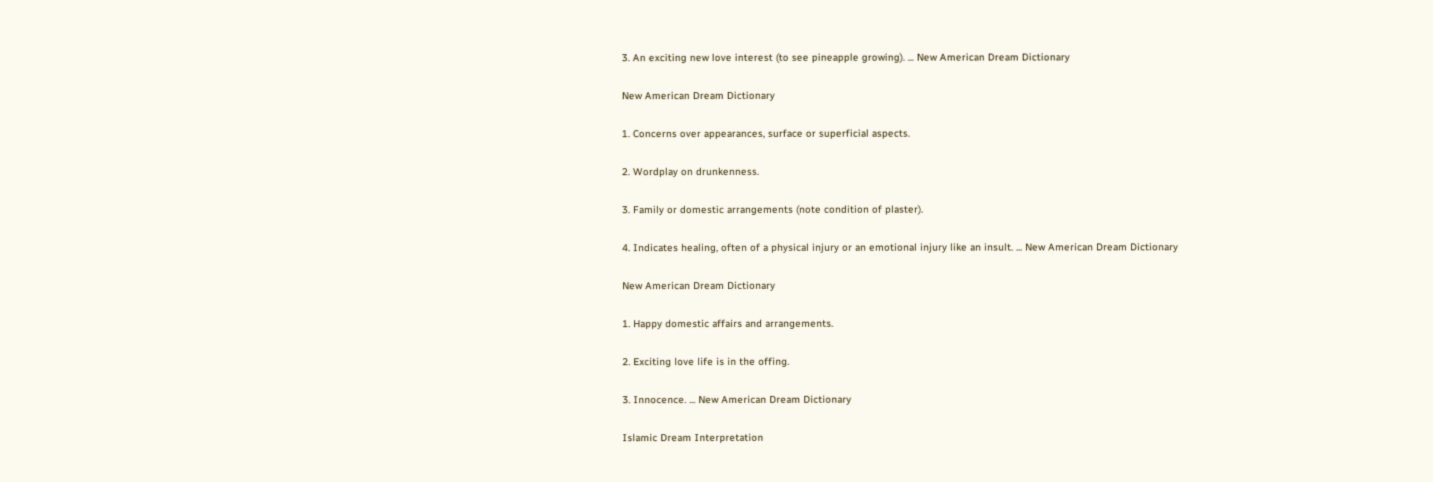3. An exciting new love interest (to see pineapple growing). ... New American Dream Dictionary

New American Dream Dictionary

1. Concerns over appearances, surface or superficial aspects.

2. Wordplay on drunkenness.

3. Family or domestic arrangements (note condition of plaster).

4. Indicates healing, often of a physical injury or an emotional injury like an insult. ... New American Dream Dictionary

New American Dream Dictionary

1. Happy domestic affairs and arrangements.

2. Exciting love life is in the offing.

3. Innocence. ... New American Dream Dictionary

Islamic Dream Interpretation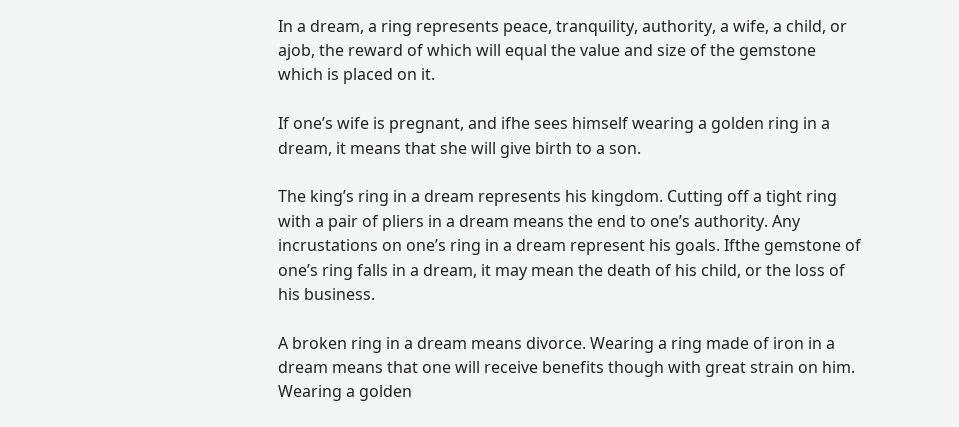In a dream, a ring represents peace, tranquility, authority, a wife, a child, or ajob, the reward of which will equal the value and size of the gemstone which is placed on it.

If one’s wife is pregnant, and ifhe sees himself wearing a golden ring in a dream, it means that she will give birth to a son.

The king’s ring in a dream represents his kingdom. Cutting off a tight ring with a pair of pliers in a dream means the end to one’s authority. Any incrustations on one’s ring in a dream represent his goals. Ifthe gemstone of one’s ring falls in a dream, it may mean the death of his child, or the loss of his business.

A broken ring in a dream means divorce. Wearing a ring made of iron in a dream means that one will receive benefits though with great strain on him. Wearing a golden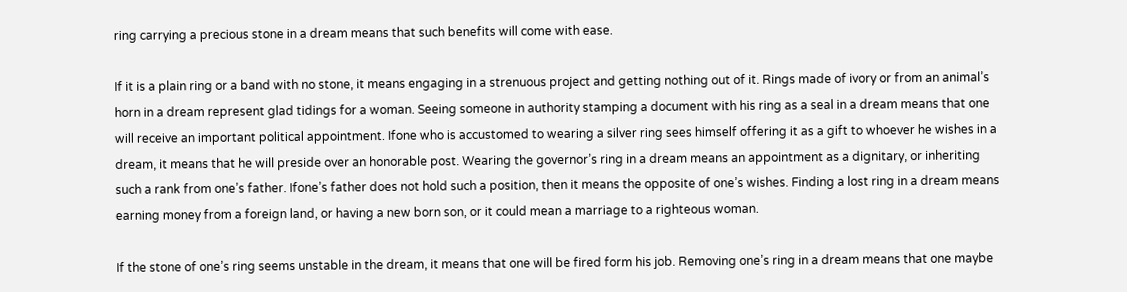ring carrying a precious stone in a dream means that such benefits will come with ease.

If it is a plain ring or a band with no stone, it means engaging in a strenuous project and getting nothing out of it. Rings made of ivory or from an animal’s horn in a dream represent glad tidings for a woman. Seeing someone in authority stamping a document with his ring as a seal in a dream means that one will receive an important political appointment. Ifone who is accustomed to wearing a silver ring sees himself offering it as a gift to whoever he wishes in a dream, it means that he will preside over an honorable post. Wearing the governor’s ring in a dream means an appointment as a dignitary, or inheriting such a rank from one’s father. Ifone’s father does not hold such a position, then it means the opposite of one’s wishes. Finding a lost ring in a dream means earning money from a foreign land, or having a new born son, or it could mean a marriage to a righteous woman.

If the stone of one’s ring seems unstable in the dream, it means that one will be fired form his job. Removing one’s ring in a dream means that one maybe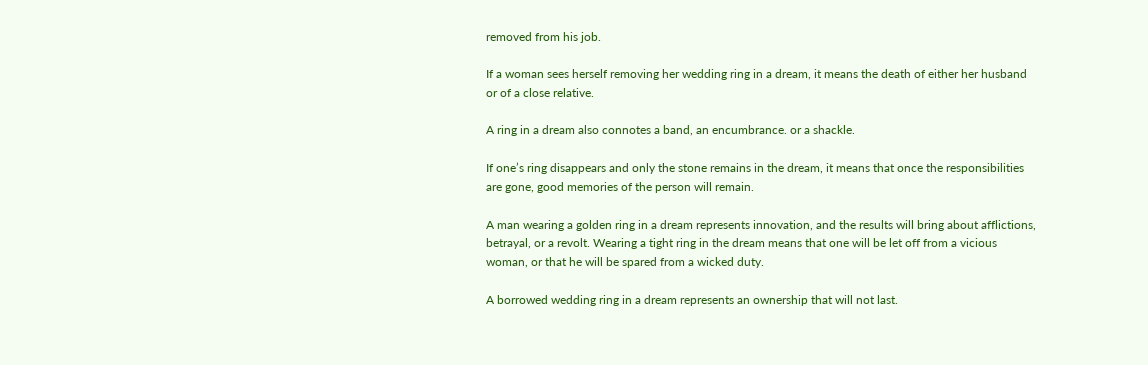removed from his job.

If a woman sees herself removing her wedding ring in a dream, it means the death of either her husband or of a close relative.

A ring in a dream also connotes a band, an encumbrance. or a shackle.

If one’s ring disappears and only the stone remains in the dream, it means that once the responsibilities are gone, good memories of the person will remain.

A man wearing a golden ring in a dream represents innovation, and the results will bring about afflictions, betrayal, or a revolt. Wearing a tight ring in the dream means that one will be let off from a vicious woman, or that he will be spared from a wicked duty.

A borrowed wedding ring in a dream represents an ownership that will not last.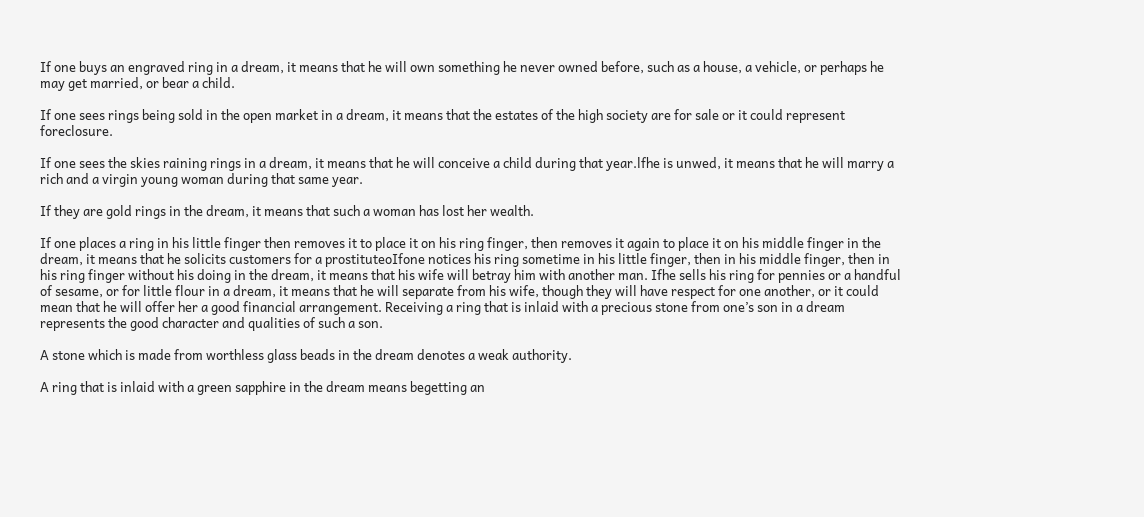If one buys an engraved ring in a dream, it means that he will own something he never owned before, such as a house, a vehicle, or perhaps he may get married, or bear a child.

If one sees rings being sold in the open market in a dream, it means that the estates of the high society are for sale or it could represent foreclosure.

If one sees the skies raining rings in a dream, it means that he will conceive a child during that year.lfhe is unwed, it means that he will marry a rich and a virgin young woman during that same year.

If they are gold rings in the dream, it means that such a woman has lost her wealth.

If one places a ring in his little finger then removes it to place it on his ring finger, then removes it again to place it on his middle finger in the dream, it means that he solicits customers for a prostituteoIfone notices his ring sometime in his little finger, then in his middle finger, then in his ring finger without his doing in the dream, it means that his wife will betray him with another man. Ifhe sells his ring for pennies or a handful of sesame, or for little flour in a dream, it means that he will separate from his wife, though they will have respect for one another, or it could mean that he will offer her a good financial arrangement. Receiving a ring that is inlaid with a precious stone from one’s son in a dream represents the good character and qualities of such a son.

A stone which is made from worthless glass beads in the dream denotes a weak authority.

A ring that is inlaid with a green sapphire in the dream means begetting an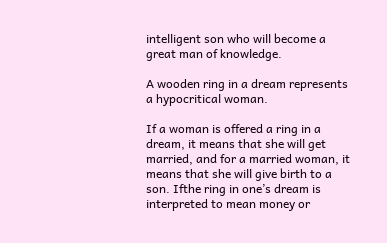intelligent son who will become a great man of knowledge.

A wooden ring in a dream represents a hypocritical woman.

If a woman is offered a ring in a dream, it means that she will get married, and for a married woman, it means that she will give birth to a son. Ifthe ring in one’s dream is interpreted to mean money or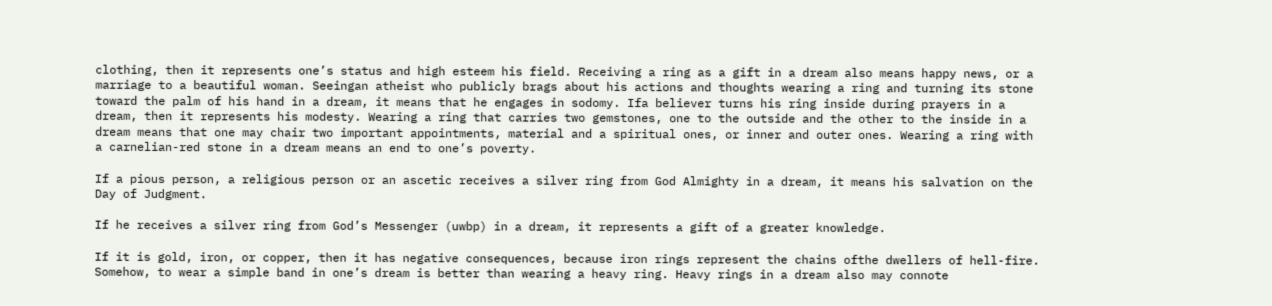clothing, then it represents one’s status and high esteem his field. Receiving a ring as a gift in a dream also means happy news, or a marriage to a beautiful woman. Seeingan atheist who publicly brags about his actions and thoughts wearing a ring and turning its stone toward the palm of his hand in a dream, it means that he engages in sodomy. Ifa believer turns his ring inside during prayers in a dream, then it represents his modesty. Wearing a ring that carries two gemstones, one to the outside and the other to the inside in a dream means that one may chair two important appointments, material and a spiritual ones, or inner and outer ones. Wearing a ring with a carnelian-red stone in a dream means an end to one’s poverty.

If a pious person, a religious person or an ascetic receives a silver ring from God Almighty in a dream, it means his salvation on the Day of Judgment.

If he receives a silver ring from God’s Messenger (uwbp) in a dream, it represents a gift of a greater knowledge.

If it is gold, iron, or copper, then it has negative consequences, because iron rings represent the chains ofthe dwellers of hell-fire. Somehow, to wear a simple band in one’s dream is better than wearing a heavy ring. Heavy rings in a dream also may connote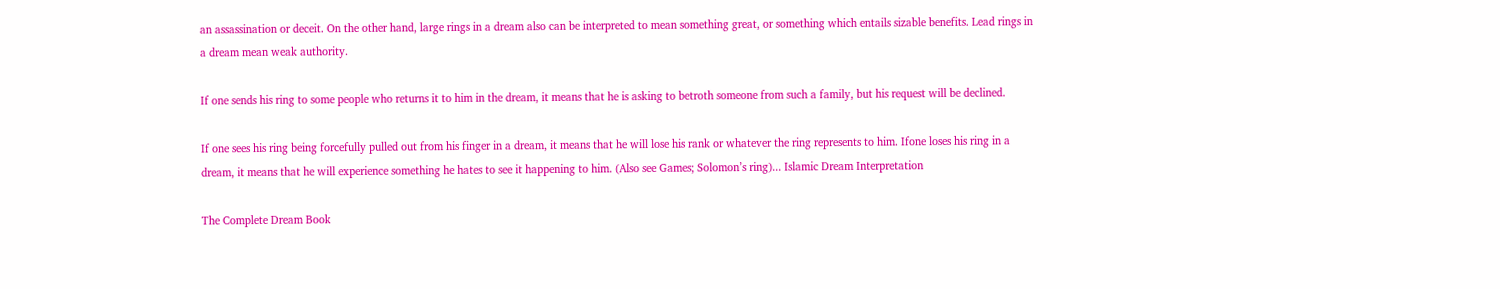an assassination or deceit. On the other hand, large rings in a dream also can be interpreted to mean something great, or something which entails sizable benefits. Lead rings in a dream mean weak authority.

If one sends his ring to some people who returns it to him in the dream, it means that he is asking to betroth someone from such a family, but his request will be declined.

If one sees his ring being forcefully pulled out from his finger in a dream, it means that he will lose his rank or whatever the ring represents to him. Ifone loses his ring in a dream, it means that he will experience something he hates to see it happening to him. (Also see Games; Solomon’s ring)... Islamic Dream Interpretation

The Complete Dream Book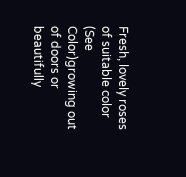Fresh, lovely roses of suitable color (See Color)growing out of doors or beautifully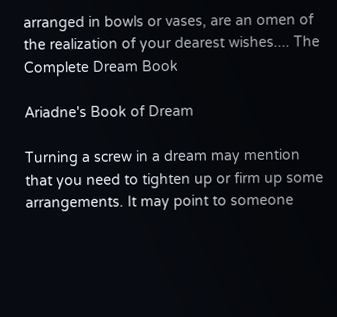arranged in bowls or vases, are an omen of the realization of your dearest wishes.... The Complete Dream Book

Ariadne's Book of Dream

Turning a screw in a dream may mention that you need to tighten up or firm up some arrangements. It may point to someone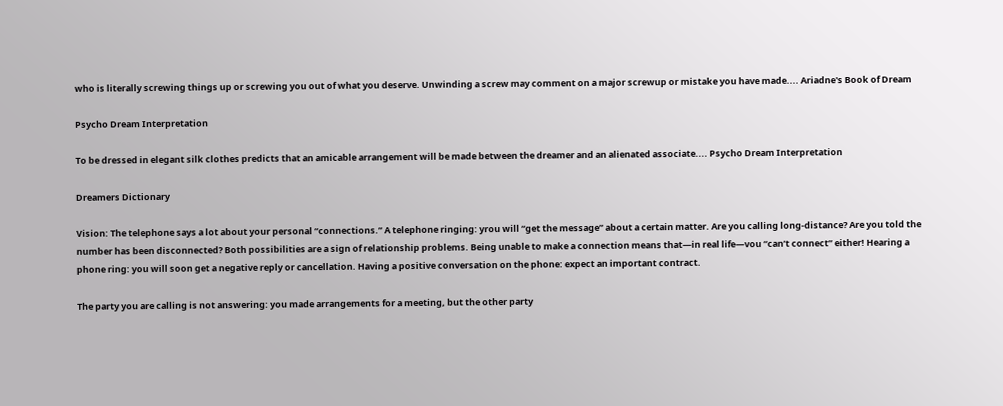who is literally screwing things up or screwing you out of what you deserve. Unwinding a screw may comment on a major screwup or mistake you have made.... Ariadne's Book of Dream

Psycho Dream Interpretation

To be dressed in elegant silk clothes predicts that an amicable arrangement will be made between the dreamer and an alienated associate.... Psycho Dream Interpretation

Dreamers Dictionary

Vision: The telephone says a lot about your personal “connections.” A telephone ringing: yrou will “get the message” about a certain matter. Are you calling long-distance? Are you told the number has been disconnected? Both possibilities are a sign of relationship problems. Being unable to make a connection means that—in real life—vou “can’t connect” either! Hearing a phone ring: you will soon get a negative reply or cancellation. Having a positive conversation on the phone: expect an important contract.

The party you are calling is not answering: you made arrangements for a meeting, but the other party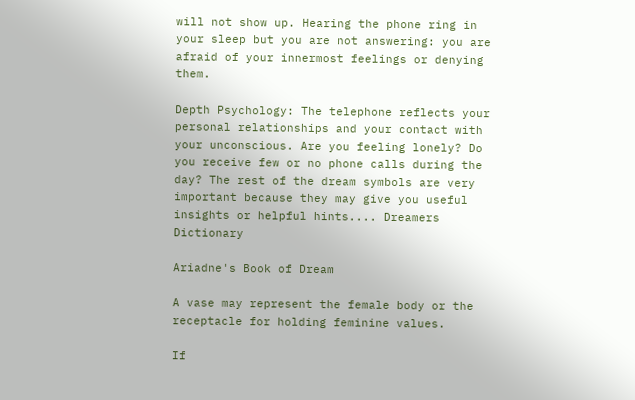will not show up. Hearing the phone ring in your sleep but you are not answering: you are afraid of your innermost feelings or denying them.

Depth Psychology: The telephone reflects your personal relationships and your contact with your unconscious. Are you feeling lonely? Do you receive few or no phone calls during the day? The rest of the dream symbols are very important because they may give you useful insights or helpful hints.... Dreamers Dictionary

Ariadne's Book of Dream

A vase may represent the female body or the receptacle for holding feminine values.

If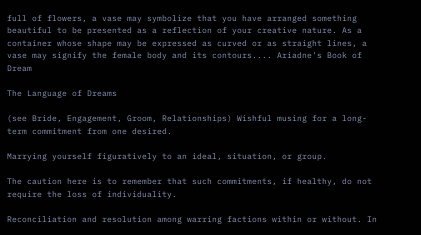full of flowers, a vase may symbolize that you have arranged something beautiful to be presented as a reflection of your creative nature. As a container whose shape may be expressed as curved or as straight lines, a vase may signify the female body and its contours.... Ariadne's Book of Dream

The Language of Dreams

(see Bride, Engagement, Groom, Relationships) Wishful musing for a long-term commitment from one desired.

Marrying yourself figuratively to an ideal, situation, or group.

The caution here is to remember that such commitments, if healthy, do not require the loss of individuality.

Reconciliation and resolution among warring factions within or without. In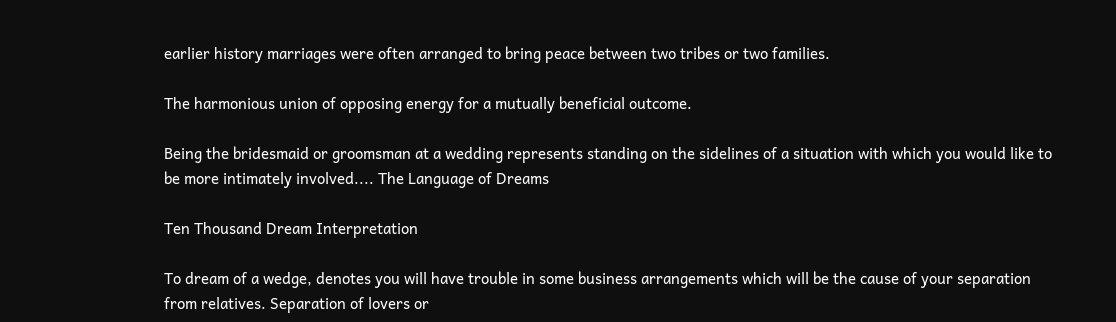earlier history marriages were often arranged to bring peace between two tribes or two families.

The harmonious union of opposing energy for a mutually beneficial outcome.

Being the bridesmaid or groomsman at a wedding represents standing on the sidelines of a situation with which you would like to be more intimately involved.... The Language of Dreams

Ten Thousand Dream Interpretation

To dream of a wedge, denotes you will have trouble in some business arrangements which will be the cause of your separation from relatives. Separation of lovers or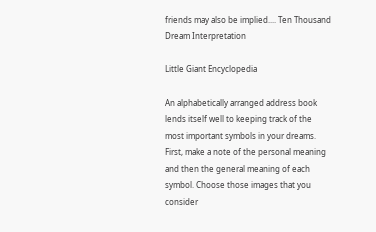friends may also be implied.... Ten Thousand Dream Interpretation

Little Giant Encyclopedia

An alphabetically arranged address book lends itself well to keeping track of the most important symbols in your dreams. First, make a note of the personal meaning and then the general meaning of each symbol. Choose those images that you consider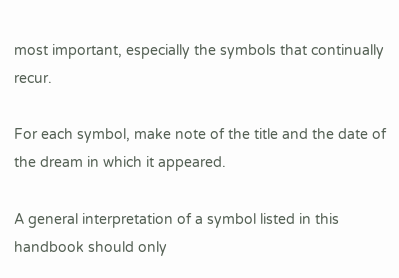most important, especially the symbols that continually recur.

For each symbol, make note of the title and the date of the dream in which it appeared.

A general interpretation of a symbol listed in this handbook should only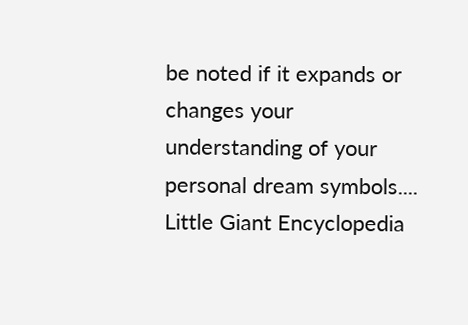be noted if it expands or changes your understanding of your personal dream symbols.... Little Giant Encyclopedia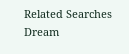Related Searches
Dream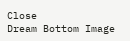Close
Dream Bottom Image